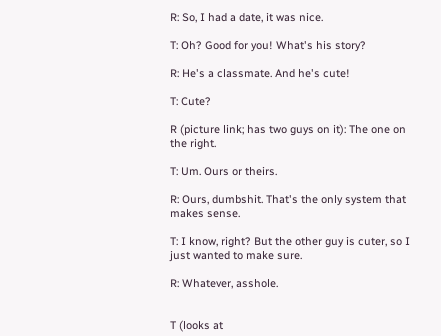R: So, I had a date, it was nice.

T: Oh? Good for you! What's his story?

R: He's a classmate. And he's cute!

T: Cute?

R (picture link; has two guys on it): The one on the right.

T: Um. Ours or theirs.

R: Ours, dumbshit. That's the only system that makes sense.

T: I know, right? But the other guy is cuter, so I just wanted to make sure.

R: Whatever, asshole.


T (looks at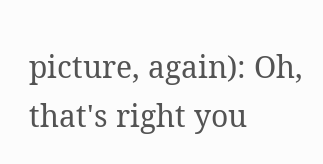picture, again): Oh, that's right you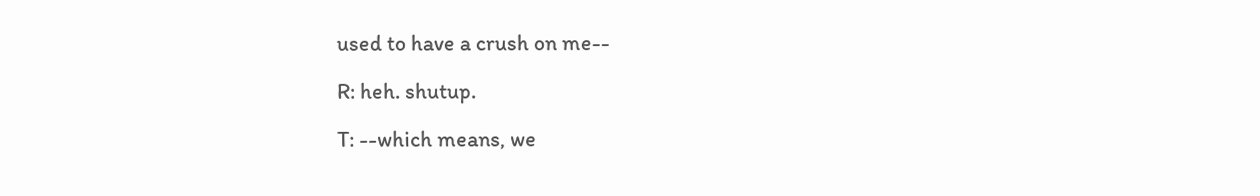used to have a crush on me--

R: heh. shutup.

T: --which means, we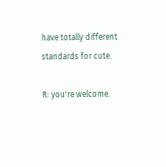have totally different standards for cute.

R: you're welcome.